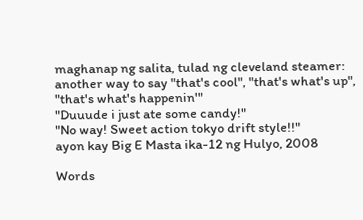maghanap ng salita, tulad ng cleveland steamer:
another way to say "that's cool", "that's what's up", "that's what's happenin'"
"Duuude i just ate some candy!"
"No way! Sweet action tokyo drift style!!"
ayon kay Big E Masta ika-12 ng Hulyo, 2008

Words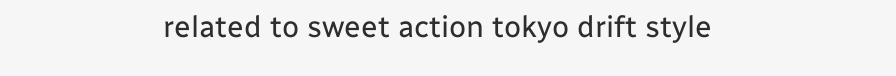related to sweet action tokyo drift style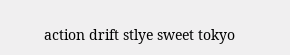action drift stlye sweet tokyo